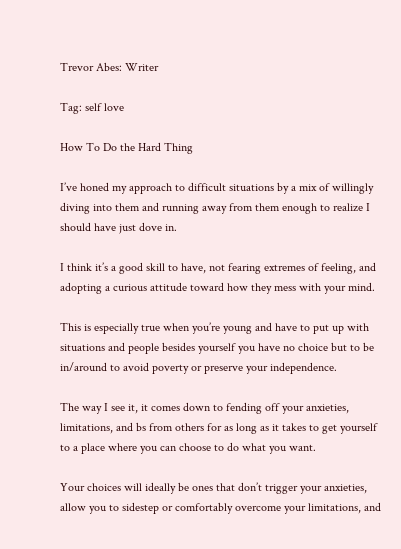Trevor Abes: Writer

Tag: self love

How To Do the Hard Thing

I’ve honed my approach to difficult situations by a mix of willingly diving into them and running away from them enough to realize I should have just dove in.

I think it’s a good skill to have, not fearing extremes of feeling, and adopting a curious attitude toward how they mess with your mind.

This is especially true when you’re young and have to put up with situations and people besides yourself you have no choice but to be in/around to avoid poverty or preserve your independence.

The way I see it, it comes down to fending off your anxieties, limitations, and bs from others for as long as it takes to get yourself to a place where you can choose to do what you want.

Your choices will ideally be ones that don’t trigger your anxieties, allow you to sidestep or comfortably overcome your limitations, and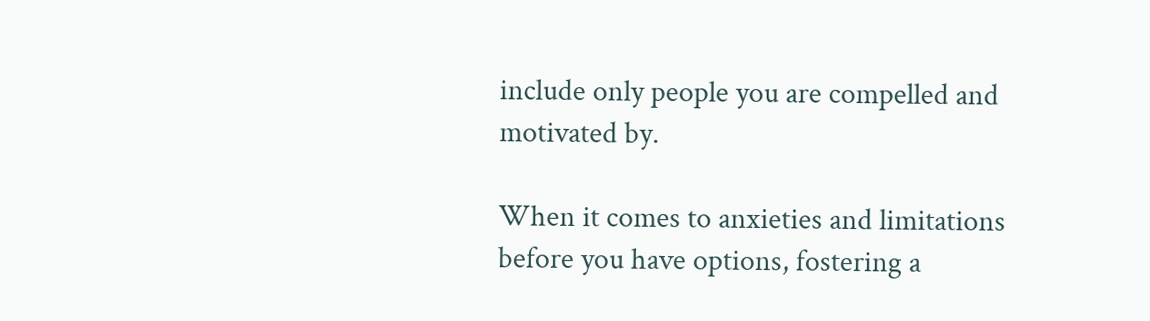include only people you are compelled and motivated by.

When it comes to anxieties and limitations before you have options, fostering a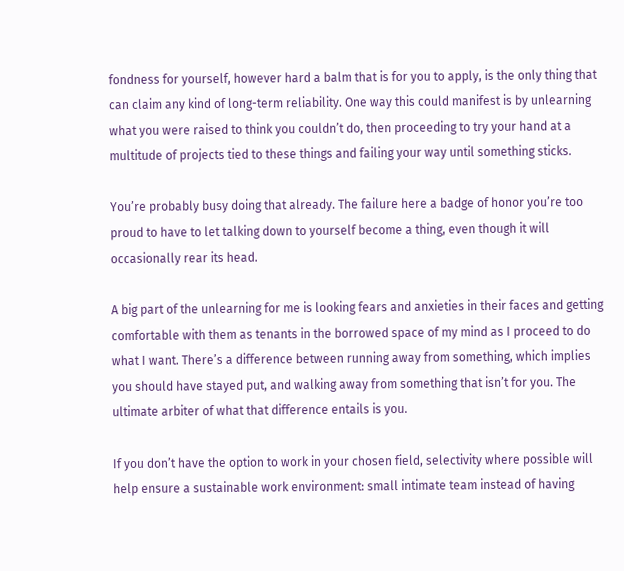fondness for yourself, however hard a balm that is for you to apply, is the only thing that can claim any kind of long-term reliability. One way this could manifest is by unlearning what you were raised to think you couldn’t do, then proceeding to try your hand at a multitude of projects tied to these things and failing your way until something sticks.

You’re probably busy doing that already. The failure here a badge of honor you’re too proud to have to let talking down to yourself become a thing, even though it will occasionally rear its head.

A big part of the unlearning for me is looking fears and anxieties in their faces and getting comfortable with them as tenants in the borrowed space of my mind as I proceed to do what I want. There’s a difference between running away from something, which implies you should have stayed put, and walking away from something that isn’t for you. The ultimate arbiter of what that difference entails is you.

If you don’t have the option to work in your chosen field, selectivity where possible will help ensure a sustainable work environment: small intimate team instead of having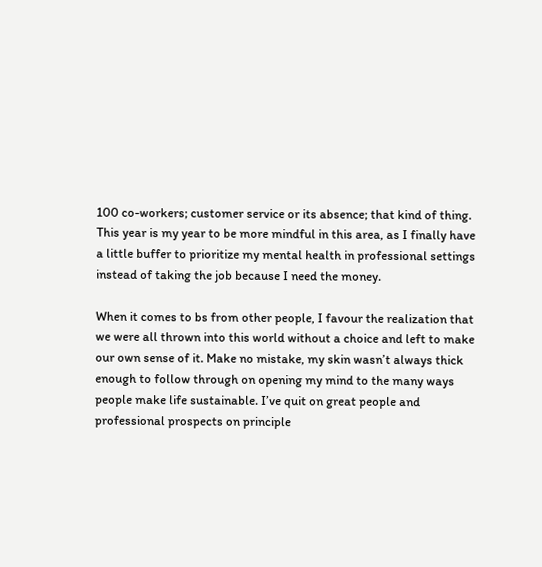100 co-workers; customer service or its absence; that kind of thing. This year is my year to be more mindful in this area, as I finally have a little buffer to prioritize my mental health in professional settings instead of taking the job because I need the money.

When it comes to bs from other people, I favour the realization that we were all thrown into this world without a choice and left to make our own sense of it. Make no mistake, my skin wasn’t always thick enough to follow through on opening my mind to the many ways people make life sustainable. I’ve quit on great people and professional prospects on principle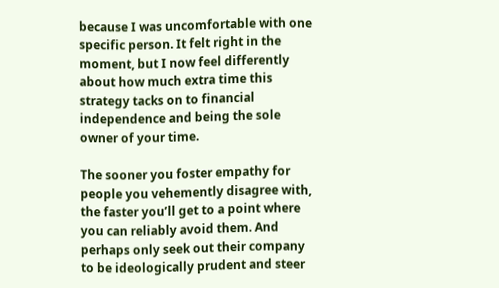because I was uncomfortable with one specific person. It felt right in the moment, but I now feel differently about how much extra time this strategy tacks on to financial independence and being the sole owner of your time.

The sooner you foster empathy for people you vehemently disagree with, the faster you’ll get to a point where you can reliably avoid them. And perhaps only seek out their company to be ideologically prudent and steer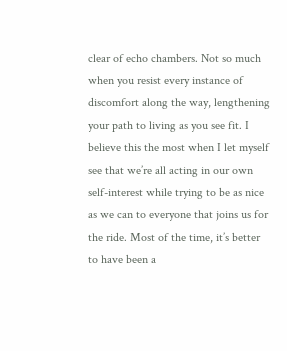clear of echo chambers. Not so much when you resist every instance of discomfort along the way, lengthening your path to living as you see fit. I believe this the most when I let myself see that we’re all acting in our own self-interest while trying to be as nice as we can to everyone that joins us for the ride. Most of the time, it’s better to have been a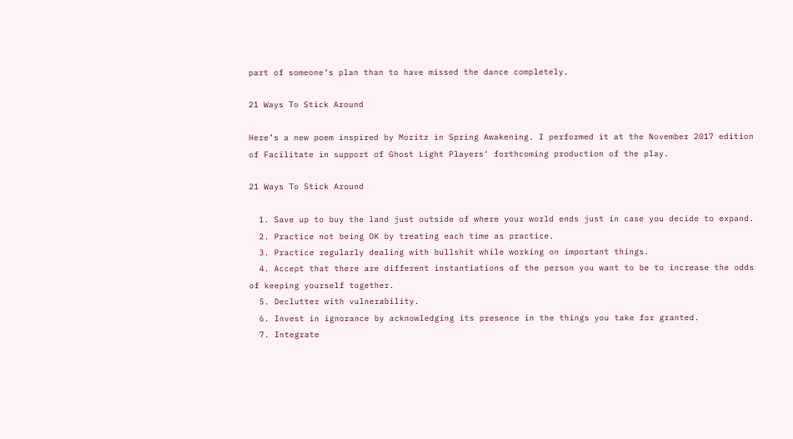part of someone’s plan than to have missed the dance completely.

21 Ways To Stick Around

Here’s a new poem inspired by Moritz in Spring Awakening. I performed it at the November 2017 edition of Facilitate in support of Ghost Light Players‘ forthcoming production of the play.

21 Ways To Stick Around

  1. Save up to buy the land just outside of where your world ends just in case you decide to expand.
  2. Practice not being OK by treating each time as practice.
  3. Practice regularly dealing with bullshit while working on important things.
  4. Accept that there are different instantiations of the person you want to be to increase the odds of keeping yourself together.
  5. Declutter with vulnerability.
  6. Invest in ignorance by acknowledging its presence in the things you take for granted.
  7. Integrate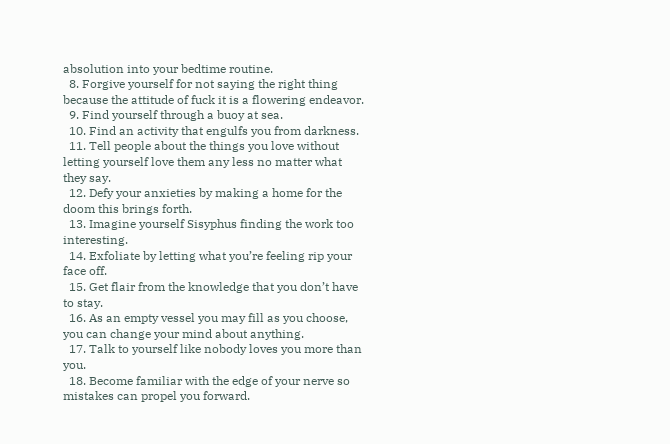absolution into your bedtime routine.
  8. Forgive yourself for not saying the right thing because the attitude of fuck it is a flowering endeavor.
  9. Find yourself through a buoy at sea.
  10. Find an activity that engulfs you from darkness.
  11. Tell people about the things you love without letting yourself love them any less no matter what they say.
  12. Defy your anxieties by making a home for the doom this brings forth.
  13. Imagine yourself Sisyphus finding the work too interesting.
  14. Exfoliate by letting what you’re feeling rip your face off.
  15. Get flair from the knowledge that you don’t have to stay.
  16. As an empty vessel you may fill as you choose, you can change your mind about anything.
  17. Talk to yourself like nobody loves you more than you.
  18. Become familiar with the edge of your nerve so mistakes can propel you forward.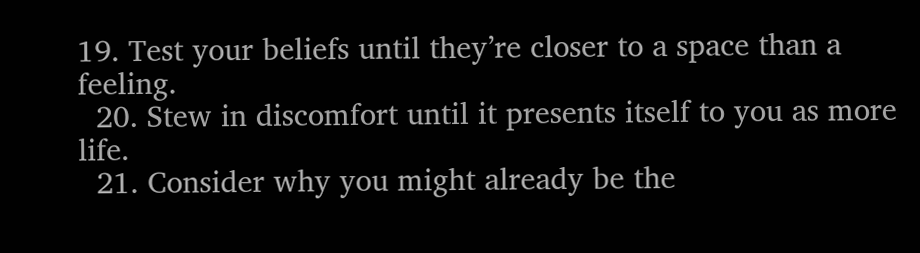19. Test your beliefs until they’re closer to a space than a feeling.
  20. Stew in discomfort until it presents itself to you as more life.
  21. Consider why you might already be the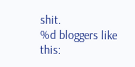shit.
%d bloggers like this: